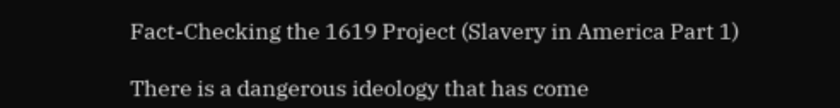Fact-Checking the 1619 Project (Slavery in America Part 1)

There is a dangerous ideology that has come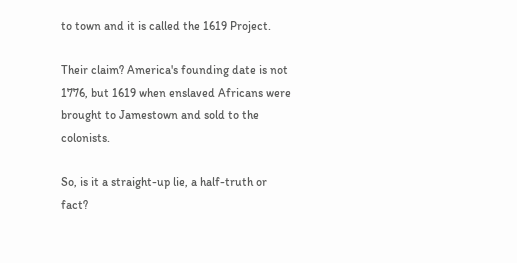to town and it is called the 1619 Project.

Their claim? America's founding date is not 1776, but 1619 when enslaved Africans were brought to Jamestown and sold to the colonists.

So, is it a straight-up lie, a half-truth or fact?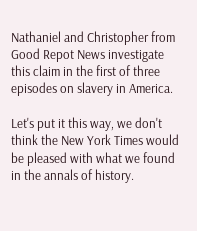Nathaniel and Christopher from Good Repot News investigate this claim in the first of three episodes on slavery in America.

Let's put it this way, we don't think the New York Times would be pleased with what we found in the annals of history.